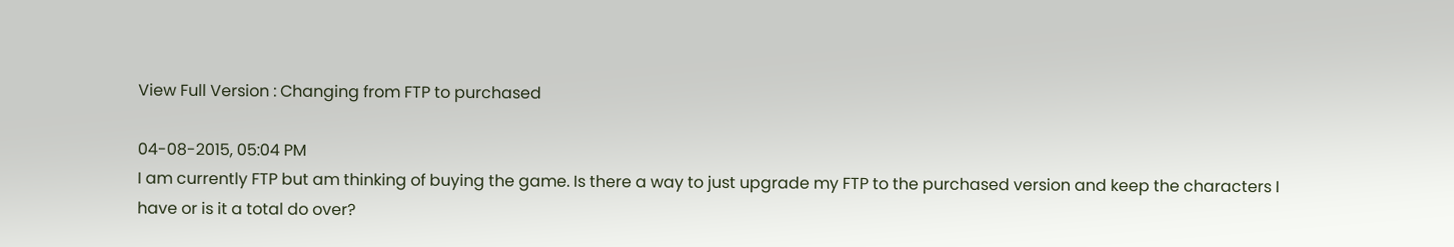View Full Version : Changing from FTP to purchased

04-08-2015, 05:04 PM
I am currently FTP but am thinking of buying the game. Is there a way to just upgrade my FTP to the purchased version and keep the characters I have or is it a total do over?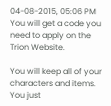04-08-2015, 05:06 PM
You will get a code you need to apply on the Trion Website.

You will keep all of your characters and items. You just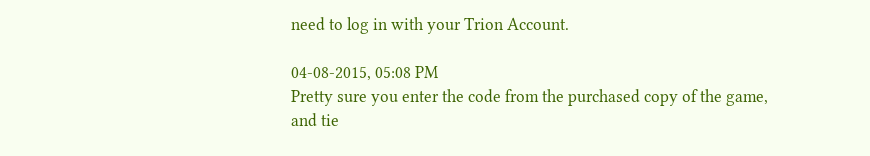need to log in with your Trion Account.

04-08-2015, 05:08 PM
Pretty sure you enter the code from the purchased copy of the game, and tie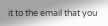it to the email that you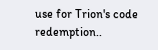use for Trion's code redemption..